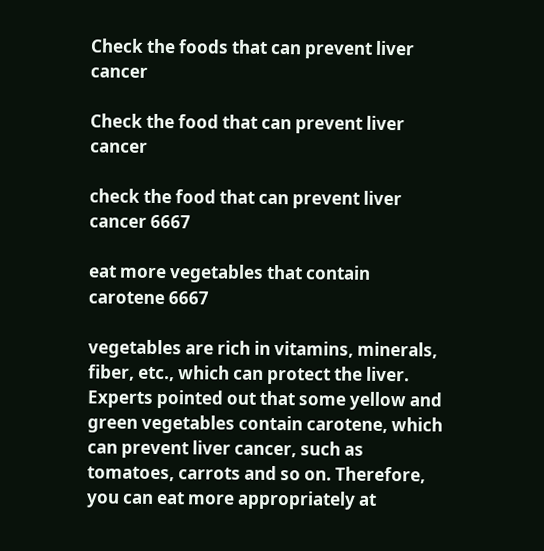Check the foods that can prevent liver cancer

Check the food that can prevent liver cancer

check the food that can prevent liver cancer 6667

eat more vegetables that contain carotene 6667

vegetables are rich in vitamins, minerals, fiber, etc., which can protect the liver. Experts pointed out that some yellow and green vegetables contain carotene, which can prevent liver cancer, such as tomatoes, carrots and so on. Therefore, you can eat more appropriately at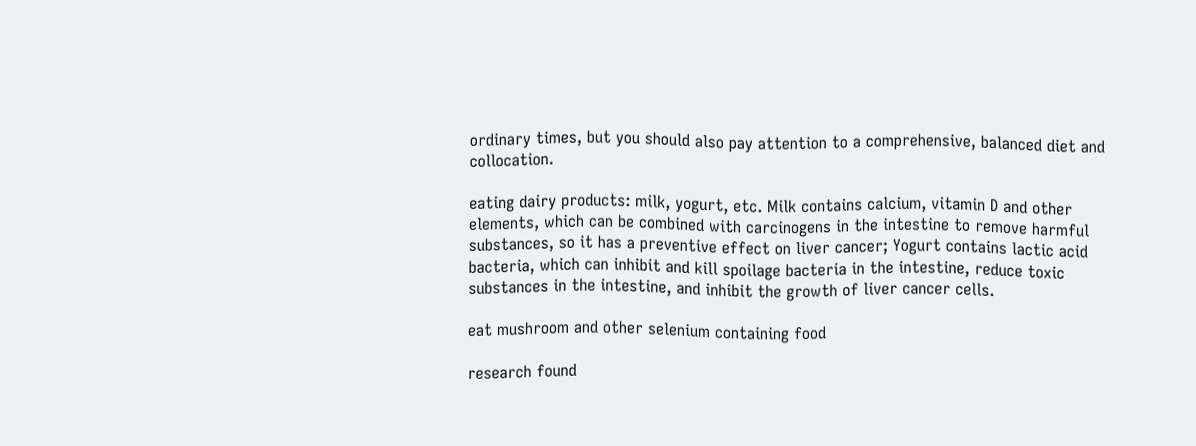ordinary times, but you should also pay attention to a comprehensive, balanced diet and collocation.

eating dairy products: milk, yogurt, etc. Milk contains calcium, vitamin D and other elements, which can be combined with carcinogens in the intestine to remove harmful substances, so it has a preventive effect on liver cancer; Yogurt contains lactic acid bacteria, which can inhibit and kill spoilage bacteria in the intestine, reduce toxic substances in the intestine, and inhibit the growth of liver cancer cells.

eat mushroom and other selenium containing food

research found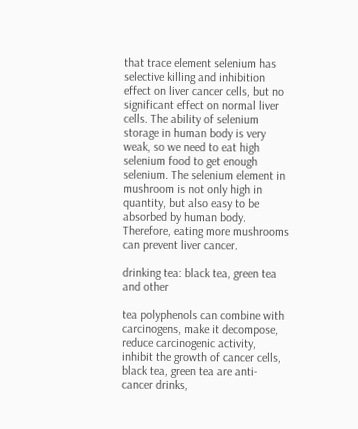that trace element selenium has selective killing and inhibition effect on liver cancer cells, but no significant effect on normal liver cells. The ability of selenium storage in human body is very weak, so we need to eat high selenium food to get enough selenium. The selenium element in mushroom is not only high in quantity, but also easy to be absorbed by human body. Therefore, eating more mushrooms can prevent liver cancer.

drinking tea: black tea, green tea and other

tea polyphenols can combine with carcinogens, make it decompose, reduce carcinogenic activity, inhibit the growth of cancer cells, black tea, green tea are anti-cancer drinks,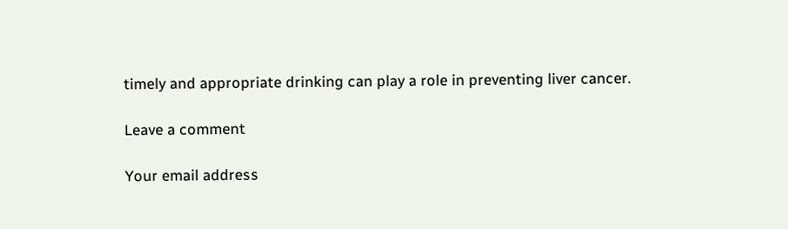timely and appropriate drinking can play a role in preventing liver cancer.

Leave a comment

Your email address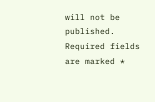will not be published. Required fields are marked *